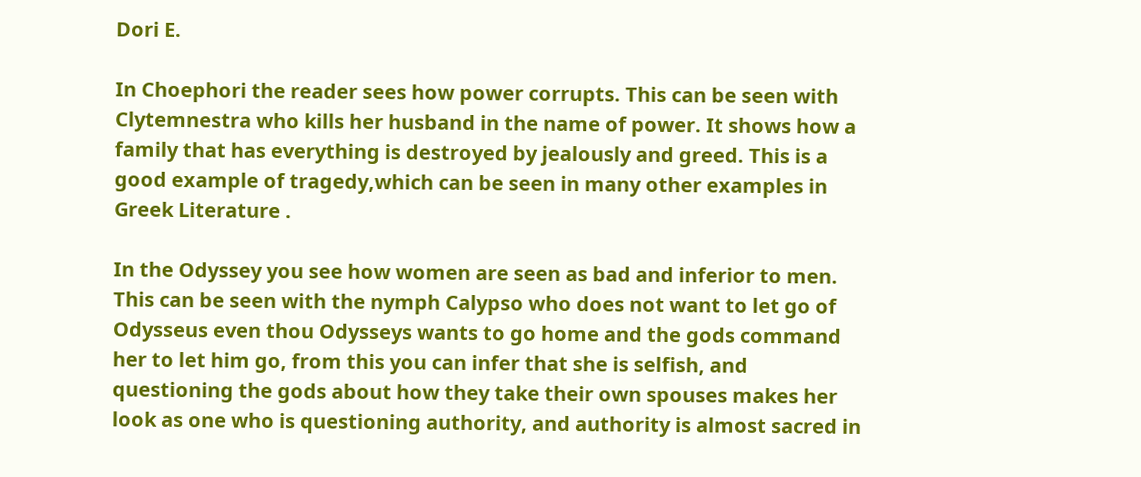Dori E.

In Choephori the reader sees how power corrupts. This can be seen with Clytemnestra who kills her husband in the name of power. It shows how a family that has everything is destroyed by jealously and greed. This is a good example of tragedy,which can be seen in many other examples in Greek Literature .

In the Odyssey you see how women are seen as bad and inferior to men. This can be seen with the nymph Calypso who does not want to let go of Odysseus even thou Odysseys wants to go home and the gods command her to let him go, from this you can infer that she is selfish, and questioning the gods about how they take their own spouses makes her look as one who is questioning authority, and authority is almost sacred in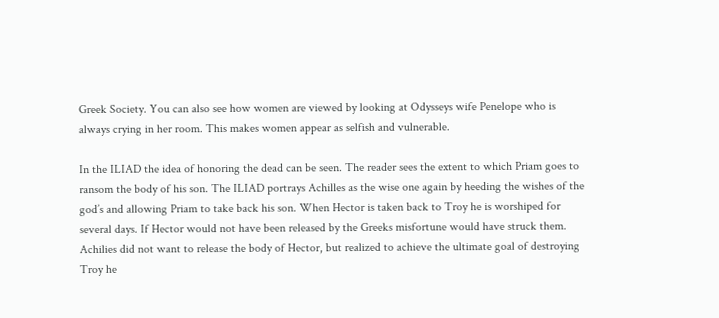Greek Society. You can also see how women are viewed by looking at Odysseys wife Penelope who is always crying in her room. This makes women appear as selfish and vulnerable.

In the ILIAD the idea of honoring the dead can be seen. The reader sees the extent to which Priam goes to ransom the body of his son. The ILIAD portrays Achilles as the wise one again by heeding the wishes of the god’s and allowing Priam to take back his son. When Hector is taken back to Troy he is worshiped for several days. If Hector would not have been released by the Greeks misfortune would have struck them. Achilies did not want to release the body of Hector, but realized to achieve the ultimate goal of destroying Troy he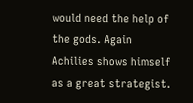would need the help of the gods. Again Achilies shows himself as a great strategist.